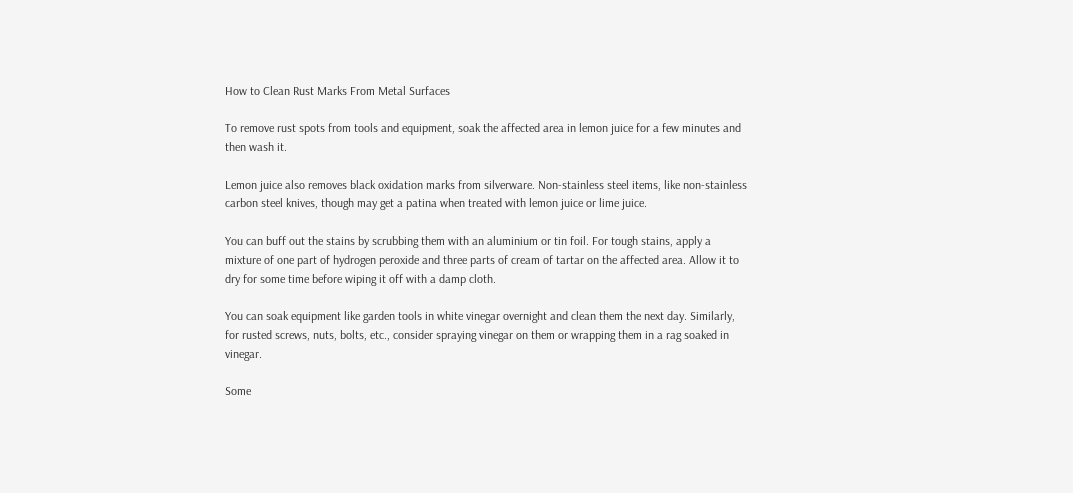How to Clean Rust Marks From Metal Surfaces

To remove rust spots from tools and equipment, soak the affected area in lemon juice for a few minutes and then wash it.

Lemon juice also removes black oxidation marks from silverware. Non-stainless steel items, like non-stainless carbon steel knives, though may get a patina when treated with lemon juice or lime juice.

You can buff out the stains by scrubbing them with an aluminium or tin foil. For tough stains, apply a mixture of one part of hydrogen peroxide and three parts of cream of tartar on the affected area. Allow it to dry for some time before wiping it off with a damp cloth.

You can soak equipment like garden tools in white vinegar overnight and clean them the next day. Similarly, for rusted screws, nuts, bolts, etc., consider spraying vinegar on them or wrapping them in a rag soaked in vinegar.

Some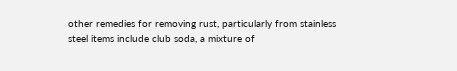other remedies for removing rust, particularly from stainless steel items include club soda, a mixture of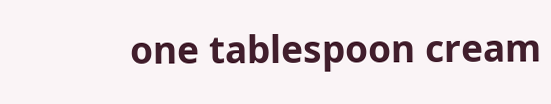one tablespoon cream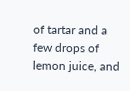of tartar and a few drops of lemon juice, and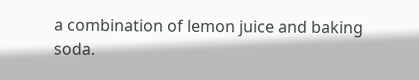a combination of lemon juice and baking soda.